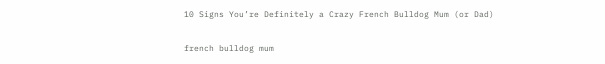10 Signs You’re Definitely a Crazy French Bulldog Mum (or Dad)

french bulldog mum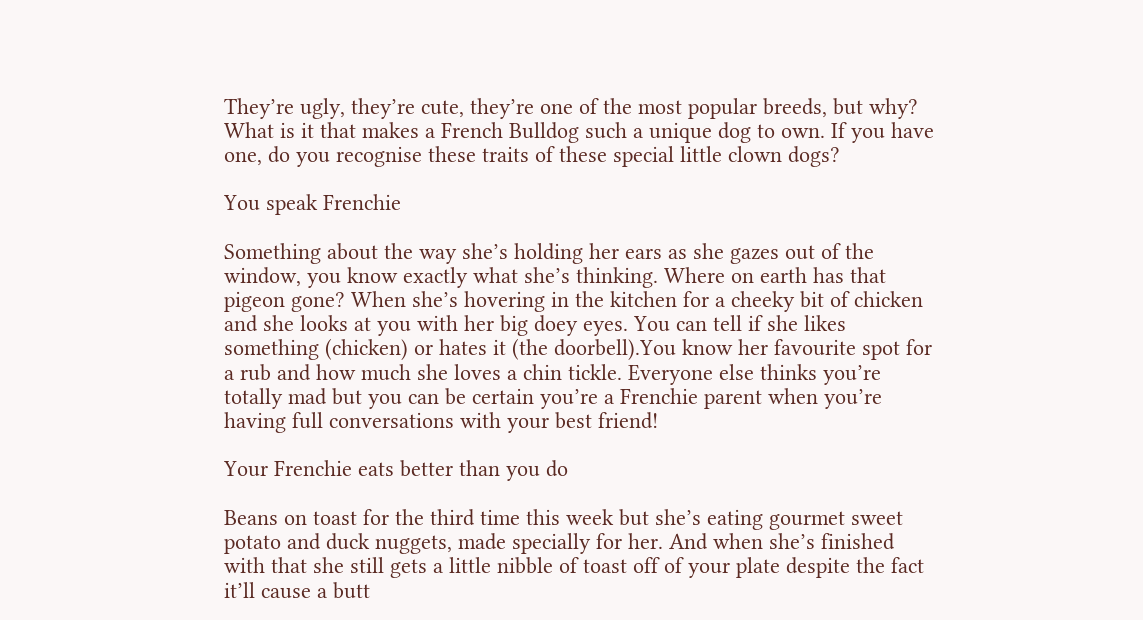They’re ugly, they’re cute, they’re one of the most popular breeds, but why? What is it that makes a French Bulldog such a unique dog to own. If you have one, do you recognise these traits of these special little clown dogs?

You speak Frenchie

Something about the way she’s holding her ears as she gazes out of the window, you know exactly what she’s thinking. Where on earth has that pigeon gone? When she’s hovering in the kitchen for a cheeky bit of chicken and she looks at you with her big doey eyes. You can tell if she likes something (chicken) or hates it (the doorbell).You know her favourite spot for a rub and how much she loves a chin tickle. Everyone else thinks you’re totally mad but you can be certain you’re a Frenchie parent when you’re having full conversations with your best friend!

Your Frenchie eats better than you do

Beans on toast for the third time this week but she’s eating gourmet sweet potato and duck nuggets, made specially for her. And when she’s finished with that she still gets a little nibble of toast off of your plate despite the fact it’ll cause a butt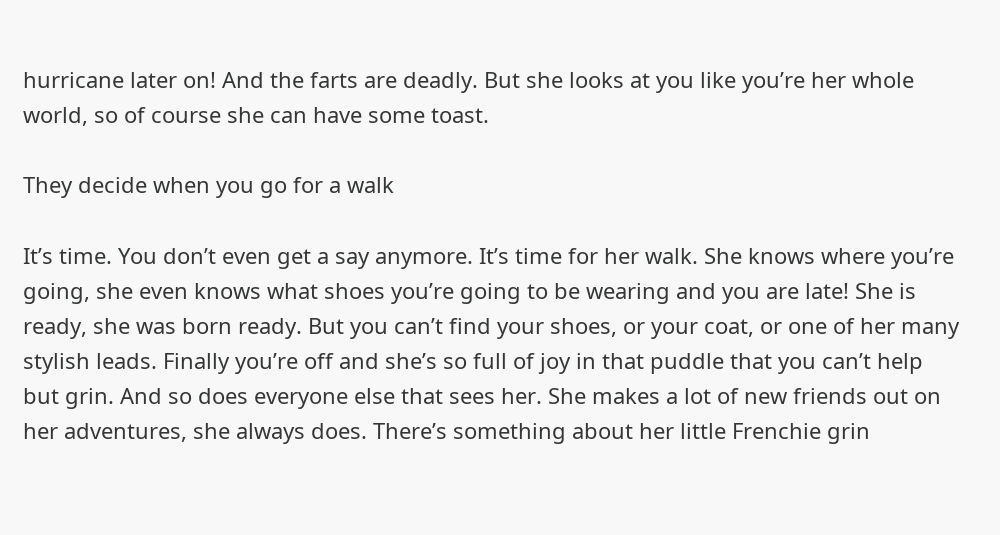hurricane later on! And the farts are deadly. But she looks at you like you’re her whole world, so of course she can have some toast.

They decide when you go for a walk

It’s time. You don’t even get a say anymore. It’s time for her walk. She knows where you’re going, she even knows what shoes you’re going to be wearing and you are late! She is ready, she was born ready. But you can’t find your shoes, or your coat, or one of her many stylish leads. Finally you’re off and she’s so full of joy in that puddle that you can’t help but grin. And so does everyone else that sees her. She makes a lot of new friends out on her adventures, she always does. There’s something about her little Frenchie grin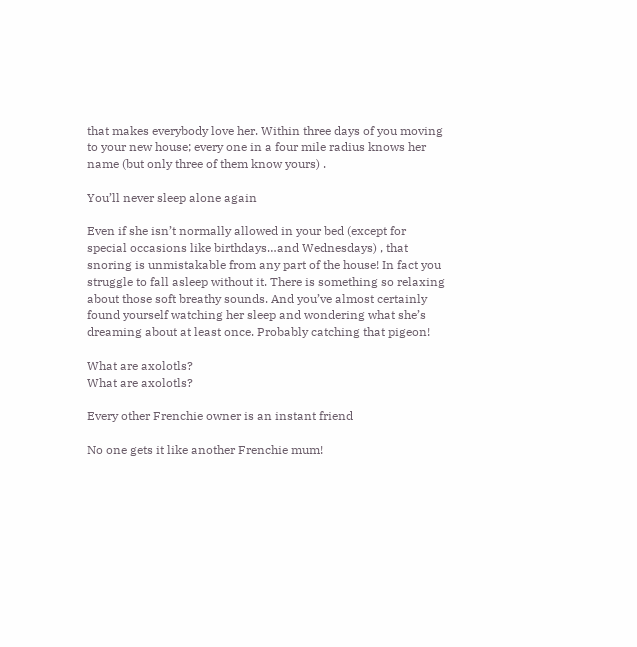that makes everybody love her. Within three days of you moving to your new house; every one in a four mile radius knows her name (but only three of them know yours) .

You’ll never sleep alone again

Even if she isn’t normally allowed in your bed (except for special occasions like birthdays…and Wednesdays) , that snoring is unmistakable from any part of the house! In fact you struggle to fall asleep without it. There is something so relaxing about those soft breathy sounds. And you’ve almost certainly found yourself watching her sleep and wondering what she’s dreaming about at least once. Probably catching that pigeon!

What are axolotls?
What are axolotls?

Every other Frenchie owner is an instant friend

No one gets it like another Frenchie mum!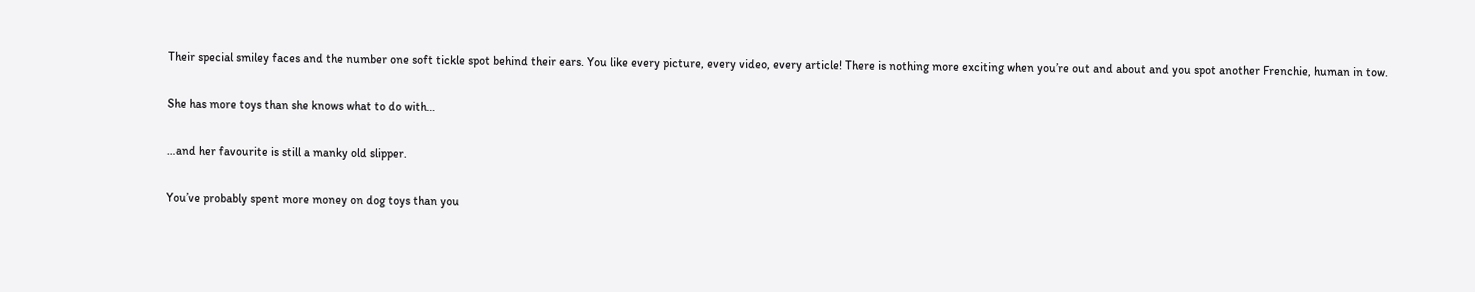Their special smiley faces and the number one soft tickle spot behind their ears. You like every picture, every video, every article! There is nothing more exciting when you’re out and about and you spot another Frenchie, human in tow.

She has more toys than she knows what to do with…

…and her favourite is still a manky old slipper.

You’ve probably spent more money on dog toys than you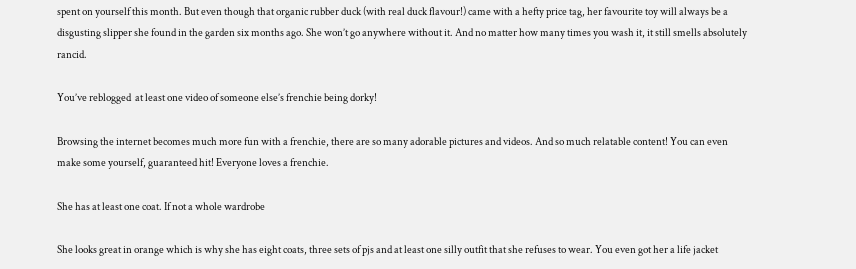spent on yourself this month. But even though that organic rubber duck (with real duck flavour!) came with a hefty price tag, her favourite toy will always be a disgusting slipper she found in the garden six months ago. She won’t go anywhere without it. And no matter how many times you wash it, it still smells absolutely rancid.

You’ve reblogged  at least one video of someone else’s frenchie being dorky!

Browsing the internet becomes much more fun with a frenchie, there are so many adorable pictures and videos. And so much relatable content! You can even make some yourself, guaranteed hit! Everyone loves a frenchie.

She has at least one coat. If not a whole wardrobe

She looks great in orange which is why she has eight coats, three sets of pjs and at least one silly outfit that she refuses to wear. You even got her a life jacket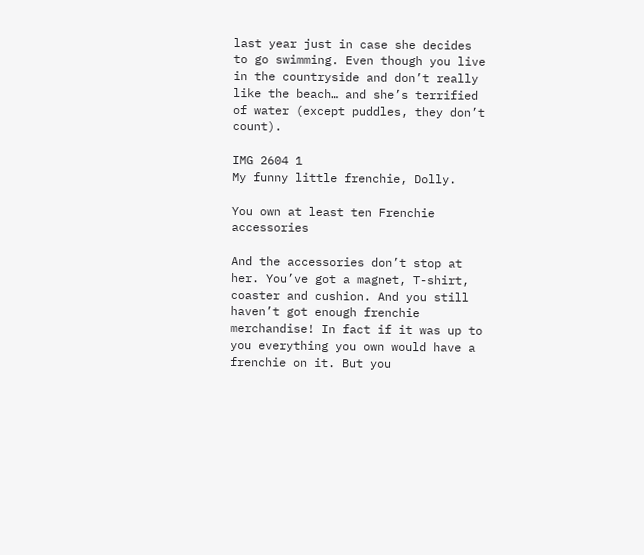last year just in case she decides to go swimming. Even though you live in the countryside and don’t really like the beach… and she’s terrified of water (except puddles, they don’t count).

IMG 2604 1
My funny little frenchie, Dolly.

You own at least ten Frenchie accessories

And the accessories don’t stop at her. You’ve got a magnet, T-shirt, coaster and cushion. And you still haven’t got enough frenchie merchandise! In fact if it was up to you everything you own would have a frenchie on it. But you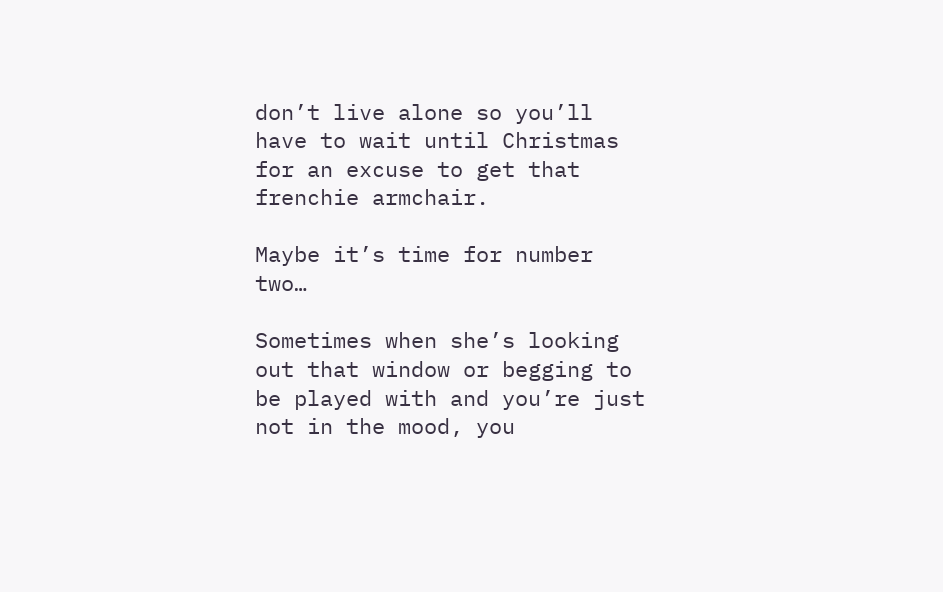don’t live alone so you’ll have to wait until Christmas for an excuse to get that frenchie armchair.

Maybe it’s time for number two…

Sometimes when she’s looking out that window or begging to be played with and you’re just not in the mood, you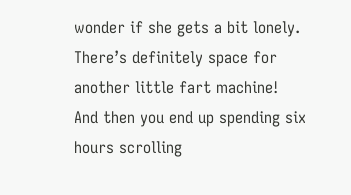wonder if she gets a bit lonely. There’s definitely space for another little fart machine! And then you end up spending six hours scrolling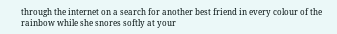through the internet on a search for another best friend in every colour of the rainbow while she snores softly at your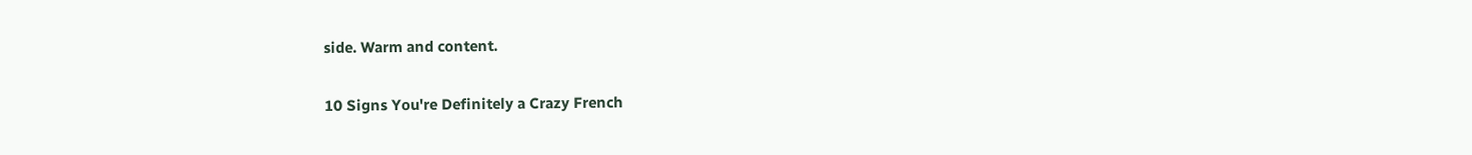side. Warm and content.

10 Signs You're Definitely a Crazy French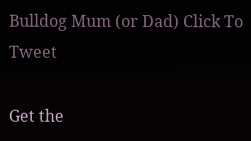Bulldog Mum (or Dad) Click To Tweet

Get the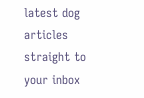latest dog articles straight to your inbox